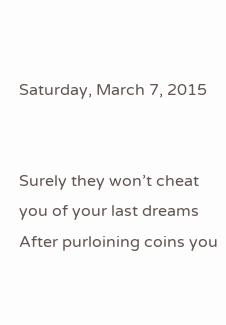Saturday, March 7, 2015


Surely they won’t cheat you of your last dreams
After purloining coins you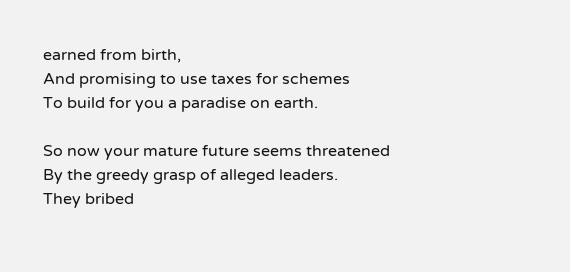earned from birth,
And promising to use taxes for schemes
To build for you a paradise on earth.

So now your mature future seems threatened
By the greedy grasp of alleged leaders.
They bribed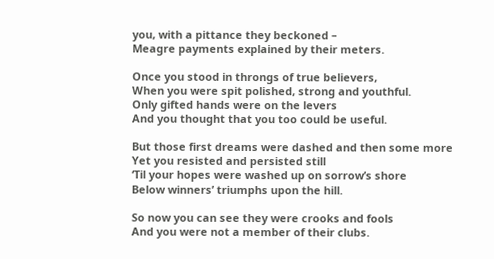you, with a pittance they beckoned –
Meagre payments explained by their meters.

Once you stood in throngs of true believers,
When you were spit polished, strong and youthful.
Only gifted hands were on the levers
And you thought that you too could be useful.

But those first dreams were dashed and then some more
Yet you resisted and persisted still
‘Til your hopes were washed up on sorrow’s shore
Below winners’ triumphs upon the hill.

So now you can see they were crooks and fools
And you were not a member of their clubs.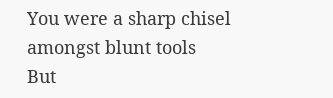You were a sharp chisel amongst blunt tools
But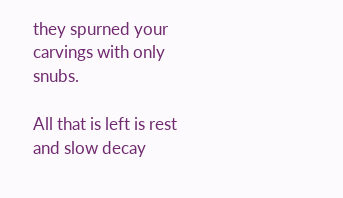they spurned your carvings with only snubs.

All that is left is rest and slow decay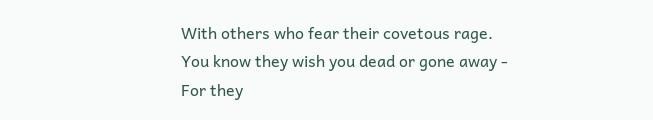With others who fear their covetous rage.
You know they wish you dead or gone away -
For they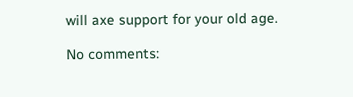will axe support for your old age.

No comments: